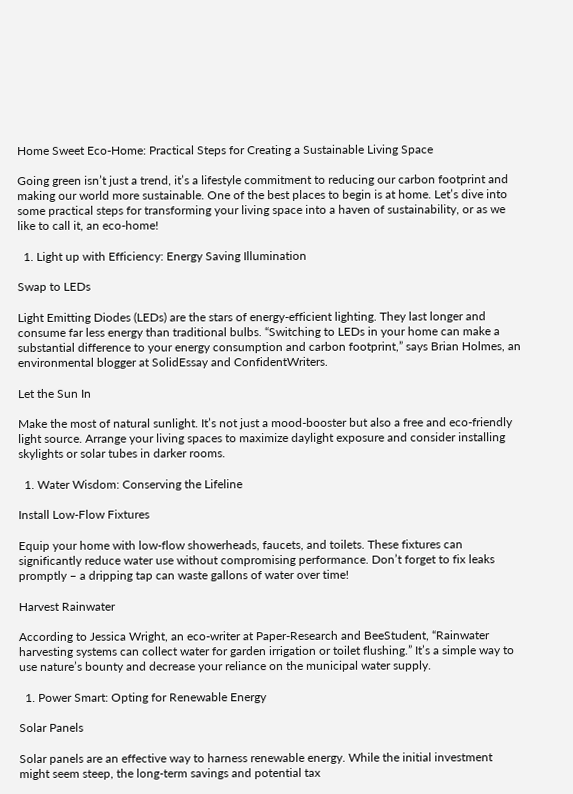Home Sweet Eco-Home: Practical Steps for Creating a Sustainable Living Space

Going green isn’t just a trend, it’s a lifestyle commitment to reducing our carbon footprint and making our world more sustainable. One of the best places to begin is at home. Let’s dive into some practical steps for transforming your living space into a haven of sustainability, or as we like to call it, an eco-home!

  1. Light up with Efficiency: Energy Saving Illumination

Swap to LEDs

Light Emitting Diodes (LEDs) are the stars of energy-efficient lighting. They last longer and consume far less energy than traditional bulbs. “Switching to LEDs in your home can make a substantial difference to your energy consumption and carbon footprint,” says Brian Holmes, an environmental blogger at SolidEssay and ConfidentWriters.

Let the Sun In

Make the most of natural sunlight. It’s not just a mood-booster but also a free and eco-friendly light source. Arrange your living spaces to maximize daylight exposure and consider installing skylights or solar tubes in darker rooms.

  1. Water Wisdom: Conserving the Lifeline

Install Low-Flow Fixtures

Equip your home with low-flow showerheads, faucets, and toilets. These fixtures can significantly reduce water use without compromising performance. Don’t forget to fix leaks promptly – a dripping tap can waste gallons of water over time!

Harvest Rainwater

According to Jessica Wright, an eco-writer at Paper-Research and BeeStudent, “Rainwater harvesting systems can collect water for garden irrigation or toilet flushing.” It’s a simple way to use nature’s bounty and decrease your reliance on the municipal water supply.

  1. Power Smart: Opting for Renewable Energy

Solar Panels

Solar panels are an effective way to harness renewable energy. While the initial investment might seem steep, the long-term savings and potential tax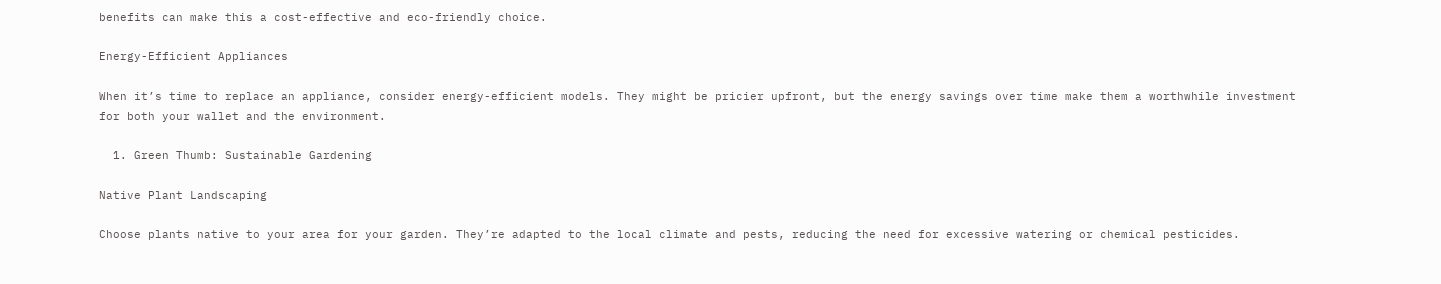benefits can make this a cost-effective and eco-friendly choice.

Energy-Efficient Appliances

When it’s time to replace an appliance, consider energy-efficient models. They might be pricier upfront, but the energy savings over time make them a worthwhile investment for both your wallet and the environment.

  1. Green Thumb: Sustainable Gardening

Native Plant Landscaping

Choose plants native to your area for your garden. They’re adapted to the local climate and pests, reducing the need for excessive watering or chemical pesticides.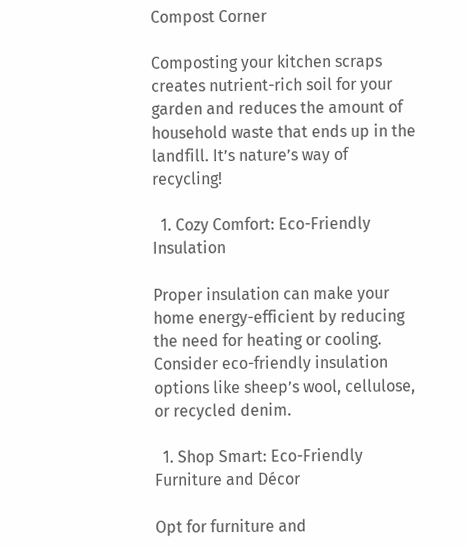Compost Corner

Composting your kitchen scraps creates nutrient-rich soil for your garden and reduces the amount of household waste that ends up in the landfill. It’s nature’s way of recycling!

  1. Cozy Comfort: Eco-Friendly Insulation

Proper insulation can make your home energy-efficient by reducing the need for heating or cooling. Consider eco-friendly insulation options like sheep’s wool, cellulose, or recycled denim.

  1. Shop Smart: Eco-Friendly Furniture and Décor

Opt for furniture and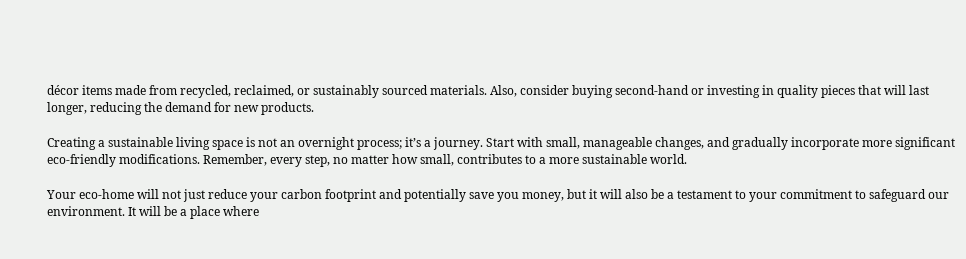décor items made from recycled, reclaimed, or sustainably sourced materials. Also, consider buying second-hand or investing in quality pieces that will last longer, reducing the demand for new products.

Creating a sustainable living space is not an overnight process; it’s a journey. Start with small, manageable changes, and gradually incorporate more significant eco-friendly modifications. Remember, every step, no matter how small, contributes to a more sustainable world.

Your eco-home will not just reduce your carbon footprint and potentially save you money, but it will also be a testament to your commitment to safeguard our environment. It will be a place where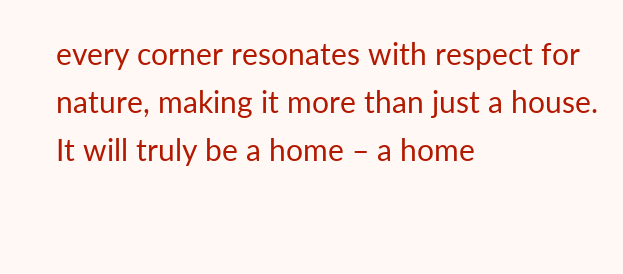every corner resonates with respect for nature, making it more than just a house. It will truly be a home – a home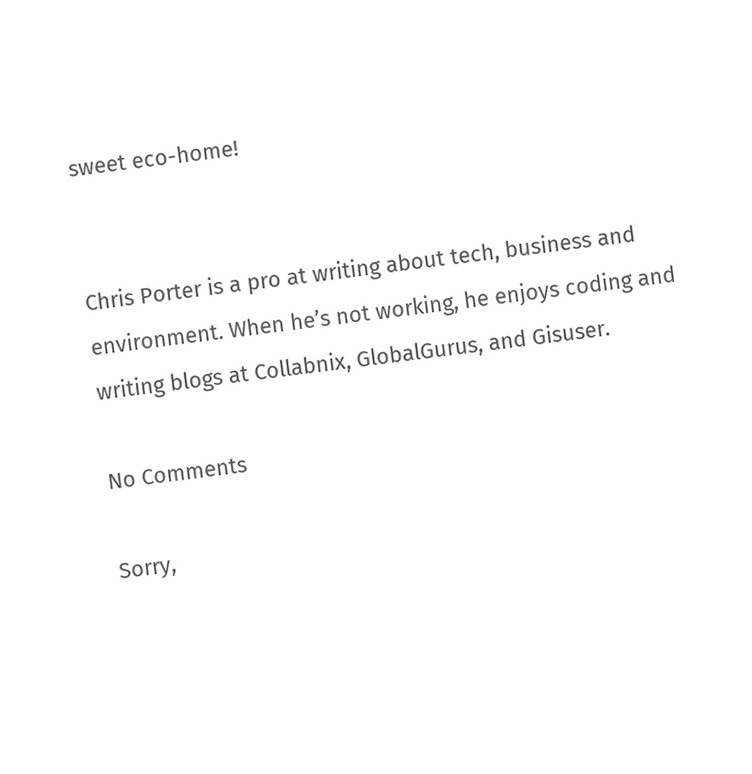sweet eco-home!


Chris Porter is a pro at writing about tech, business and environment. When he’s not working, he enjoys coding and writing blogs at Collabnix, GlobalGurus, and Gisuser.

No Comments

Sorry,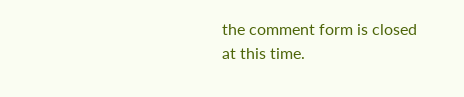the comment form is closed at this time.